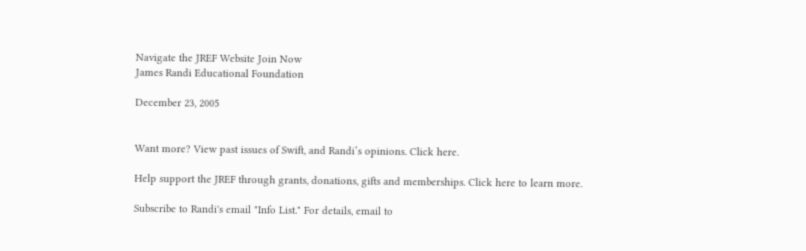Navigate the JREF Website Join Now
James Randi Educational Foundation

December 23, 2005


Want more? View past issues of Swift, and Randi’s opinions. Click here.

Help support the JREF through grants, donations, gifts and memberships. Click here to learn more.

Subscribe to Randi's email "Info List." For details, email to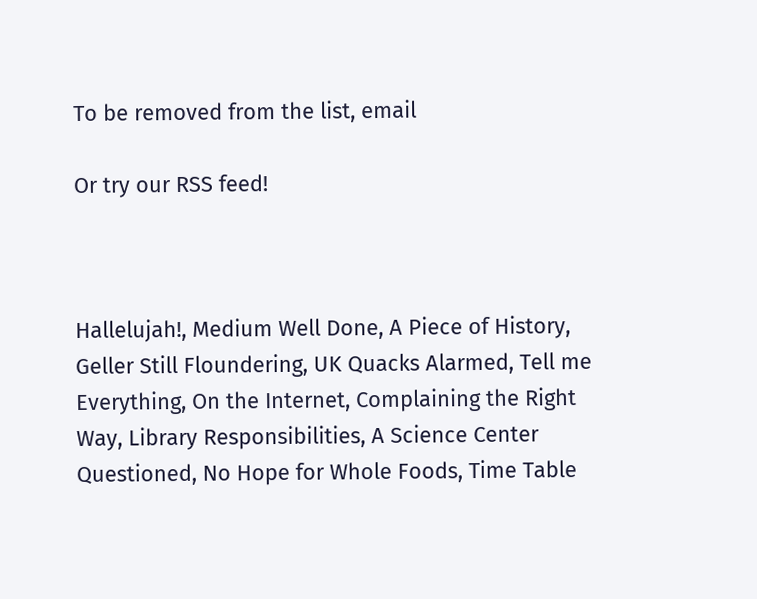To be removed from the list, email

Or try our RSS feed!



Hallelujah!, Medium Well Done, A Piece of History, Geller Still Floundering, UK Quacks Alarmed, Tell me Everything, On the Internet, Complaining the Right Way, Library Responsibilities, A Science Center Questioned, No Hope for Whole Foods, Time Table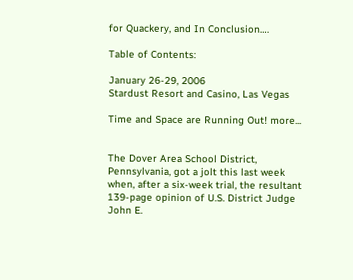for Quackery, and In Conclusion….

Table of Contents:

January 26-29, 2006
Stardust Resort and Casino, Las Vegas

Time and Space are Running Out! more...


The Dover Area School District, Pennsylvania, got a jolt this last week when, after a six-week trial, the resultant 139-page opinion of U.S. District Judge John E.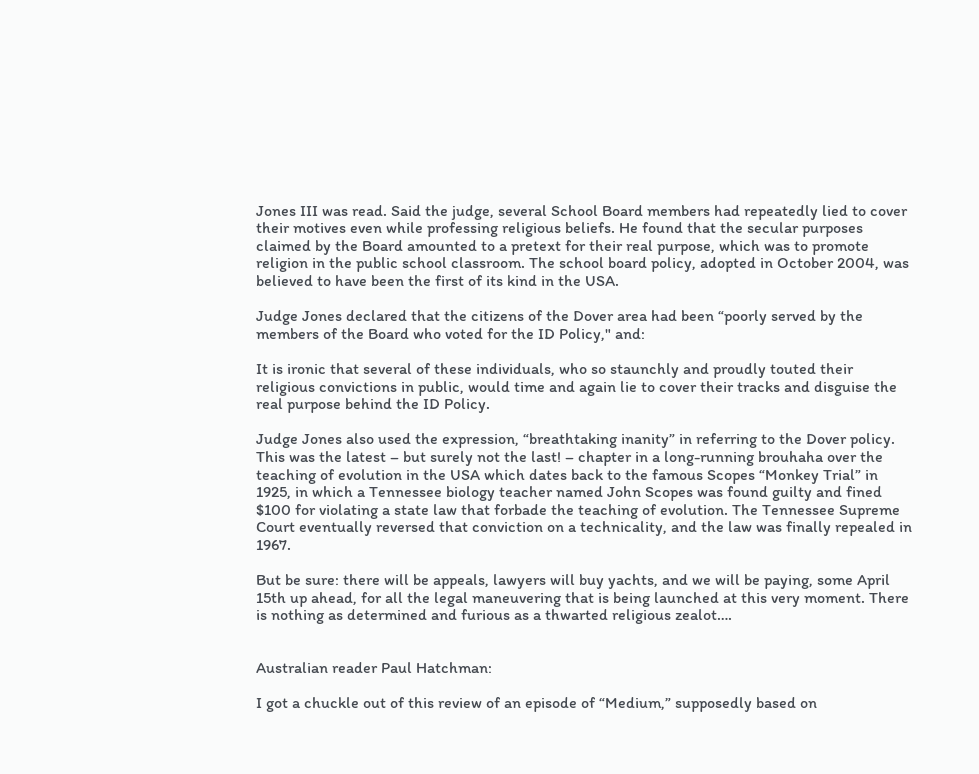Jones III was read. Said the judge, several School Board members had repeatedly lied to cover their motives even while professing religious beliefs. He found that the secular purposes claimed by the Board amounted to a pretext for their real purpose, which was to promote religion in the public school classroom. The school board policy, adopted in October 2004, was believed to have been the first of its kind in the USA.

Judge Jones declared that the citizens of the Dover area had been “poorly served by the members of the Board who voted for the ID Policy," and:

It is ironic that several of these individuals, who so staunchly and proudly touted their religious convictions in public, would time and again lie to cover their tracks and disguise the real purpose behind the ID Policy.

Judge Jones also used the expression, “breathtaking inanity” in referring to the Dover policy. This was the latest – but surely not the last! – chapter in a long-running brouhaha over the teaching of evolution in the USA which dates back to the famous Scopes “Monkey Trial” in 1925, in which a Tennessee biology teacher named John Scopes was found guilty and fined $100 for violating a state law that forbade the teaching of evolution. The Tennessee Supreme Court eventually reversed that conviction on a technicality, and the law was finally repealed in 1967.

But be sure: there will be appeals, lawyers will buy yachts, and we will be paying, some April 15th up ahead, for all the legal maneuvering that is being launched at this very moment. There is nothing as determined and furious as a thwarted religious zealot….


Australian reader Paul Hatchman:

I got a chuckle out of this review of an episode of “Medium,” supposedly based on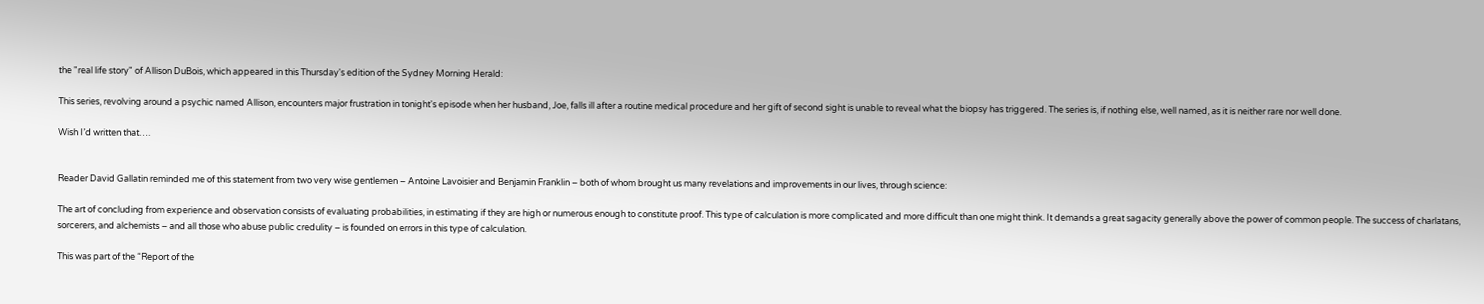the "real life story" of Allison DuBois, which appeared in this Thursday's edition of the Sydney Morning Herald:

This series, revolving around a psychic named Allison, encounters major frustration in tonight's episode when her husband, Joe, falls ill after a routine medical procedure and her gift of second sight is unable to reveal what the biopsy has triggered. The series is, if nothing else, well named, as it is neither rare nor well done.

Wish I’d written that….


Reader David Gallatin reminded me of this statement from two very wise gentlemen – Antoine Lavoisier and Benjamin Franklin – both of whom brought us many revelations and improvements in our lives, through science:

The art of concluding from experience and observation consists of evaluating probabilities, in estimating if they are high or numerous enough to constitute proof. This type of calculation is more complicated and more difficult than one might think. It demands a great sagacity generally above the power of common people. The success of charlatans, sorcerers, and alchemists – and all those who abuse public credulity – is founded on errors in this type of calculation.

This was part of the “Report of the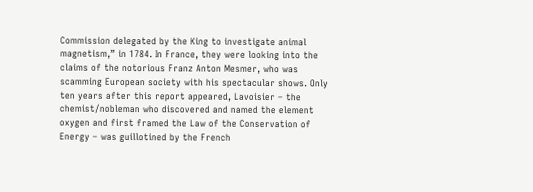Commission delegated by the King to investigate animal magnetism,” in 1784. In France, they were looking into the claims of the notorious Franz Anton Mesmer, who was scamming European society with his spectacular shows. Only ten years after this report appeared, Lavoisier – the chemist/nobleman who discovered and named the element oxygen and first framed the Law of the Conservation of Energy – was guillotined by the French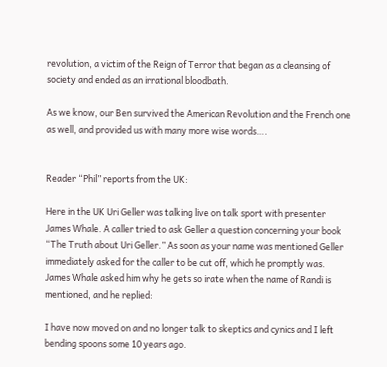revolution, a victim of the Reign of Terror that began as a cleansing of society and ended as an irrational bloodbath.

As we know, our Ben survived the American Revolution and the French one as well, and provided us with many more wise words….


Reader “Phil” reports from the UK:

Here in the UK Uri Geller was talking live on talk sport with presenter James Whale. A caller tried to ask Geller a question concerning your book “The Truth about Uri Geller.” As soon as your name was mentioned Geller immediately asked for the caller to be cut off, which he promptly was. James Whale asked him why he gets so irate when the name of Randi is mentioned, and he replied:

I have now moved on and no longer talk to skeptics and cynics and I left bending spoons some 10 years ago.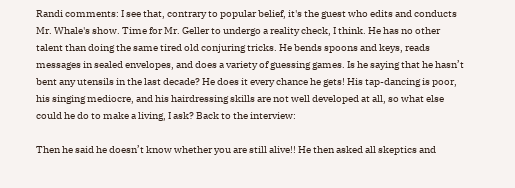Randi comments: I see that, contrary to popular belief, it's the guest who edits and conducts Mr. Whale's show. Time for Mr. Geller to undergo a reality check, I think. He has no other talent than doing the same tired old conjuring tricks. He bends spoons and keys, reads messages in sealed envelopes, and does a variety of guessing games. Is he saying that he hasn’t bent any utensils in the last decade? He does it every chance he gets! His tap-dancing is poor, his singing mediocre, and his hairdressing skills are not well developed at all, so what else could he do to make a living, I ask? Back to the interview:

Then he said he doesn’t know whether you are still alive!! He then asked all skeptics and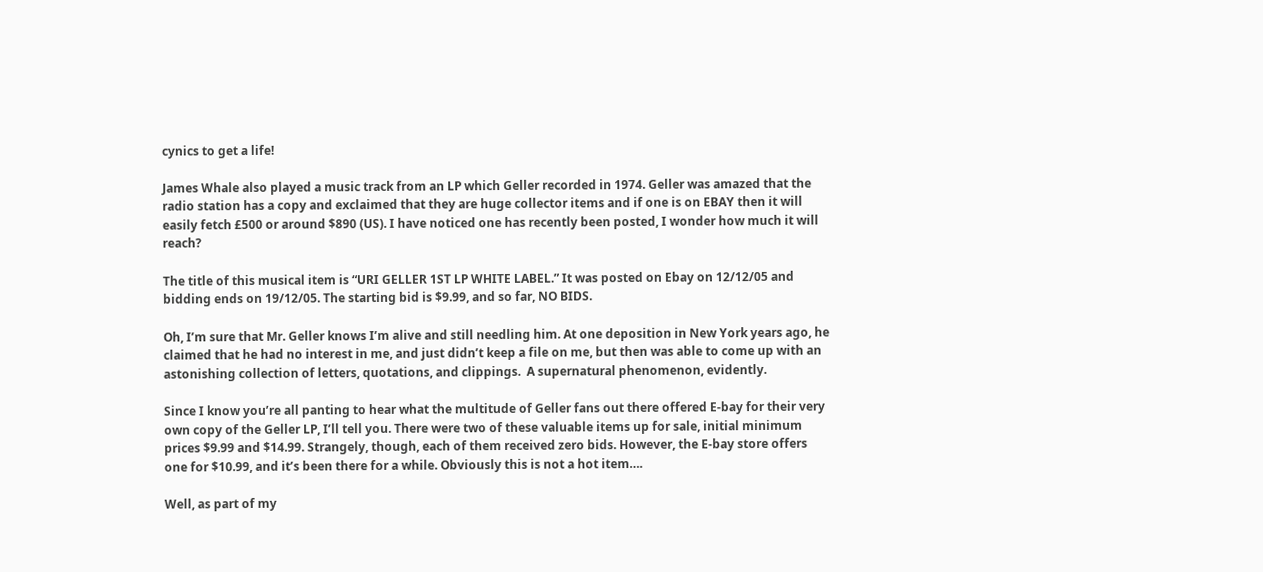cynics to get a life!

James Whale also played a music track from an LP which Geller recorded in 1974. Geller was amazed that the radio station has a copy and exclaimed that they are huge collector items and if one is on EBAY then it will easily fetch £500 or around $890 (US). I have noticed one has recently been posted, I wonder how much it will reach?

The title of this musical item is “URI GELLER 1ST LP WHITE LABEL.” It was posted on Ebay on 12/12/05 and bidding ends on 19/12/05. The starting bid is $9.99, and so far, NO BIDS.

Oh, I’m sure that Mr. Geller knows I’m alive and still needling him. At one deposition in New York years ago, he claimed that he had no interest in me, and just didn’t keep a file on me, but then was able to come up with an astonishing collection of letters, quotations, and clippings.  A supernatural phenomenon, evidently.

Since I know you’re all panting to hear what the multitude of Geller fans out there offered E-bay for their very own copy of the Geller LP, I’ll tell you. There were two of these valuable items up for sale, initial minimum prices $9.99 and $14.99. Strangely, though, each of them received zero bids. However, the E-bay store offers one for $10.99, and it’s been there for a while. Obviously this is not a hot item….

Well, as part of my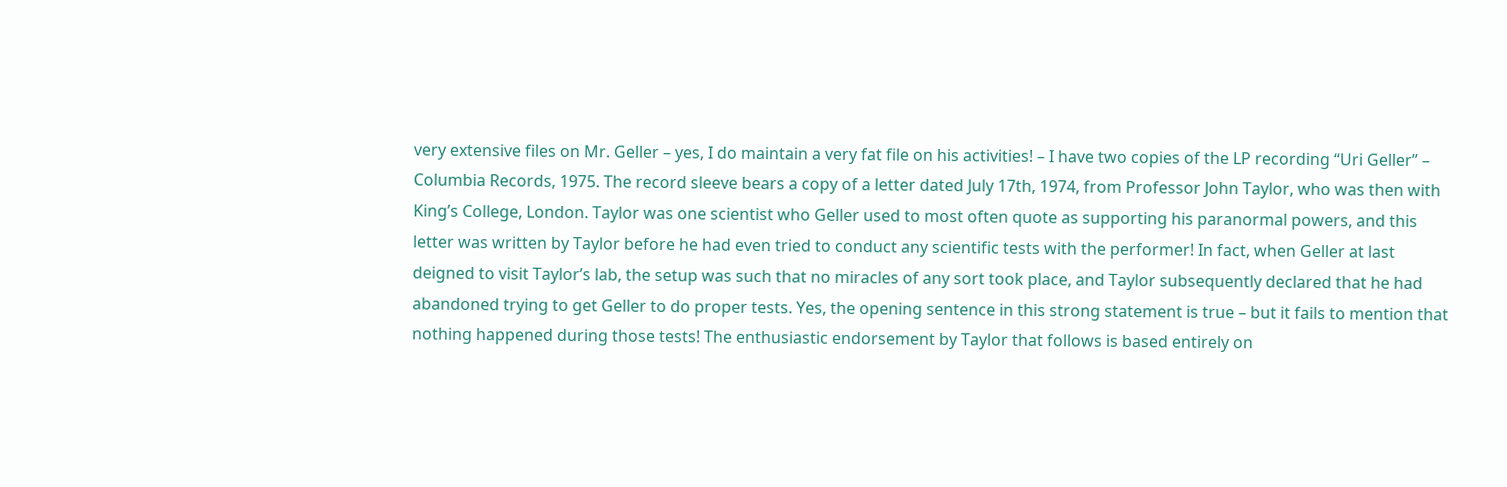very extensive files on Mr. Geller – yes, I do maintain a very fat file on his activities! – I have two copies of the LP recording “Uri Geller” – Columbia Records, 1975. The record sleeve bears a copy of a letter dated July 17th, 1974, from Professor John Taylor, who was then with King’s College, London. Taylor was one scientist who Geller used to most often quote as supporting his paranormal powers, and this letter was written by Taylor before he had even tried to conduct any scientific tests with the performer! In fact, when Geller at last deigned to visit Taylor’s lab, the setup was such that no miracles of any sort took place, and Taylor subsequently declared that he had abandoned trying to get Geller to do proper tests. Yes, the opening sentence in this strong statement is true – but it fails to mention that nothing happened during those tests! The enthusiastic endorsement by Taylor that follows is based entirely on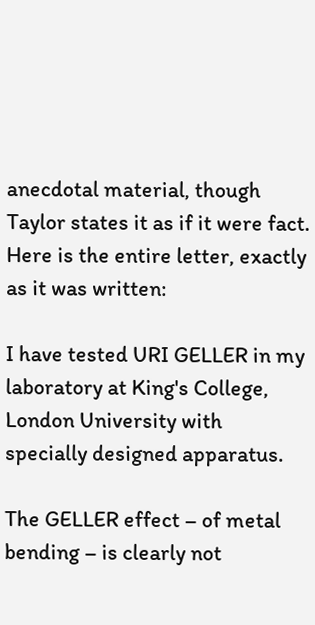anecdotal material, though Taylor states it as if it were fact. Here is the entire letter, exactly as it was written:

I have tested URI GELLER in my laboratory at King's College, London University with specially designed apparatus.

The GELLER effect – of metal bending – is clearly not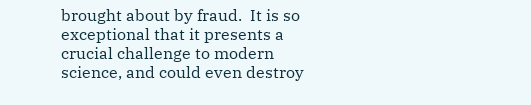brought about by fraud.  It is so exceptional that it presents a crucial challenge to modern science, and could even destroy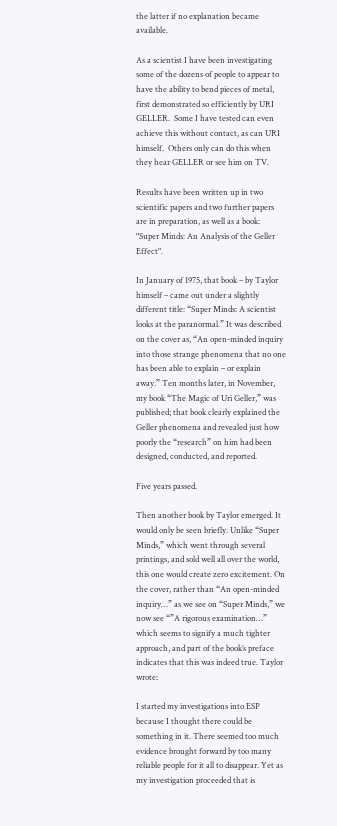the latter if no explanation became available.

As a scientist I have been investigating some of the dozens of people to appear to have the ability to bend pieces of metal, first demonstrated so efficiently by URI GELLER.  Some I have tested can even achieve this without contact, as can URI himself.  Others only can do this when they hear GELLER or see him on TV.

Results have been written up in two scientific papers and two further papers are in preparation, as well as a book:  "Super Minds: An Analysis of the Geller Effect".

In January of 1975, that book – by Taylor himself – came out under a slightly different title: “Super Minds: A scientist looks at the paranormal.” It was described on the cover as, “An open-minded inquiry into those strange phenomena that no one has been able to explain – or explain away.” Ten months later, in November, my book “The Magic of Uri Geller,” was published; that book clearly explained the Geller phenomena and revealed just how poorly the “research” on him had been designed, conducted, and reported.

Five years passed.

Then another book by Taylor emerged. It would only be seen briefly. Unlike “Super Minds,” which went through several printings, and sold well all over the world, this one would create zero excitement. On the cover, rather than “An open-minded inquiry…” as we see on “Super Minds,” we now see “”A rigorous examination…” which seems to signify a much tighter approach, and part of the book’s preface indicates that this was indeed true. Taylor wrote:

I started my investigations into ESP because I thought there could be something in it. There seemed too much evidence brought forward by too many reliable people for it all to disappear. Yet as my investigation proceeded that is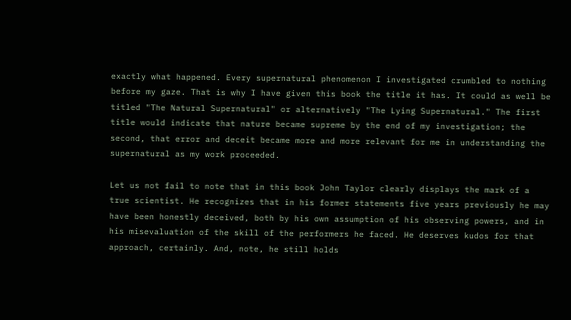exactly what happened. Every supernatural phenomenon I investigated crumbled to nothing before my gaze. That is why I have given this book the title it has. It could as well be titled "The Natural Supernatural" or alternatively "The Lying Supernatural." The first title would indicate that nature became supreme by the end of my investigation; the second, that error and deceit became more and more relevant for me in understanding the supernatural as my work proceeded.

Let us not fail to note that in this book John Taylor clearly displays the mark of a true scientist. He recognizes that in his former statements five years previously he may have been honestly deceived, both by his own assumption of his observing powers, and in his misevaluation of the skill of the performers he faced. He deserves kudos for that approach, certainly. And, note, he still holds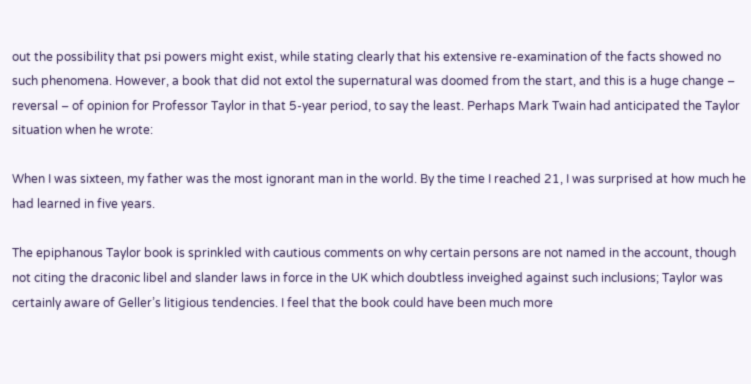out the possibility that psi powers might exist, while stating clearly that his extensive re-examination of the facts showed no such phenomena. However, a book that did not extol the supernatural was doomed from the start, and this is a huge change – reversal – of opinion for Professor Taylor in that 5-year period, to say the least. Perhaps Mark Twain had anticipated the Taylor situation when he wrote:

When I was sixteen, my father was the most ignorant man in the world. By the time I reached 21, I was surprised at how much he had learned in five years.

The epiphanous Taylor book is sprinkled with cautious comments on why certain persons are not named in the account, though not citing the draconic libel and slander laws in force in the UK which doubtless inveighed against such inclusions; Taylor was certainly aware of Geller’s litigious tendencies. I feel that the book could have been much more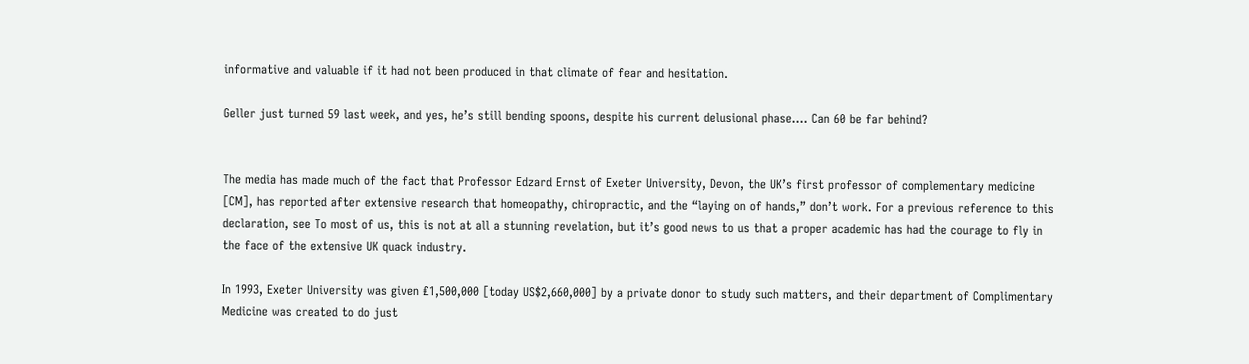informative and valuable if it had not been produced in that climate of fear and hesitation.

Geller just turned 59 last week, and yes, he’s still bending spoons, despite his current delusional phase…. Can 60 be far behind?


The media has made much of the fact that Professor Edzard Ernst of Exeter University, Devon, the UK’s first professor of complementary medicine [CM], has reported after extensive research that homeopathy, chiropractic, and the “laying on of hands,” don’t work. For a previous reference to this declaration, see To most of us, this is not at all a stunning revelation, but it’s good news to us that a proper academic has had the courage to fly in the face of the extensive UK quack industry.

In 1993, Exeter University was given ₤1,500,000 [today US$2,660,000] by a private donor to study such matters, and their department of Complimentary Medicine was created to do just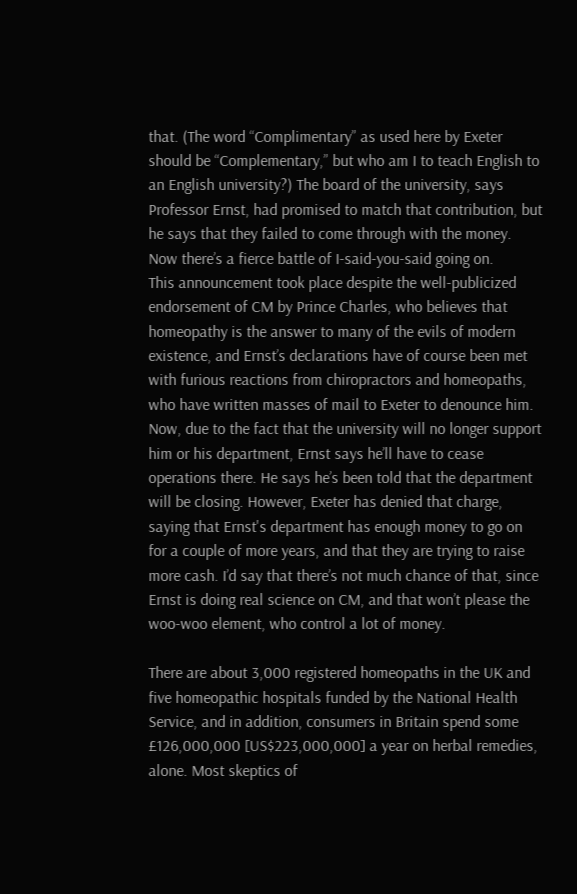that. (The word “Complimentary” as used here by Exeter should be “Complementary,” but who am I to teach English to an English university?) The board of the university, says Professor Ernst, had promised to match that contribution, but he says that they failed to come through with the money. Now there’s a fierce battle of I-said-you-said going on.
This announcement took place despite the well-publicized endorsement of CM by Prince Charles, who believes that homeopathy is the answer to many of the evils of modern existence, and Ernst’s declarations have of course been met with furious reactions from chiropractors and homeopaths, who have written masses of mail to Exeter to denounce him. Now, due to the fact that the university will no longer support him or his department, Ernst says he’ll have to cease operations there. He says he’s been told that the department will be closing. However, Exeter has denied that charge, saying that Ernst's department has enough money to go on for a couple of more years, and that they are trying to raise more cash. I’d say that there’s not much chance of that, since Ernst is doing real science on CM, and that won’t please the woo-woo element, who control a lot of money.

There are about 3,000 registered homeopaths in the UK and five homeopathic hospitals funded by the National Health Service, and in addition, consumers in Britain spend some £126,000,000 [US$223,000,000] a year on herbal remedies, alone. Most skeptics of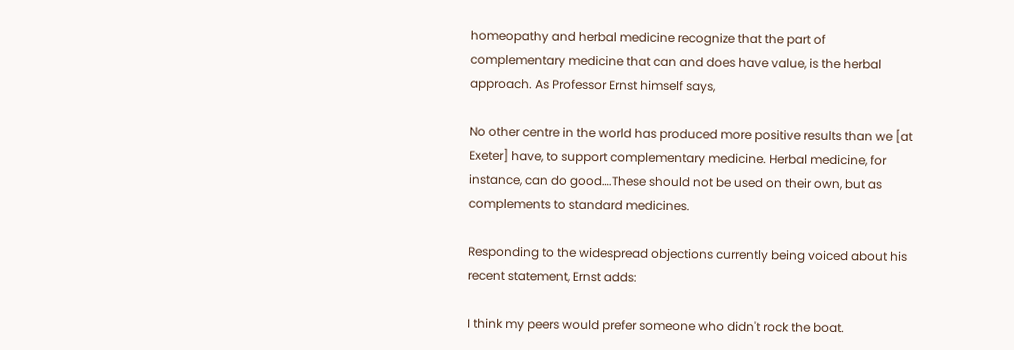homeopathy and herbal medicine recognize that the part of complementary medicine that can and does have value, is the herbal approach. As Professor Ernst himself says,

No other centre in the world has produced more positive results than we [at Exeter] have, to support complementary medicine. Herbal medicine, for instance, can do good….These should not be used on their own, but as complements to standard medicines.

Responding to the widespread objections currently being voiced about his recent statement, Ernst adds:

I think my peers would prefer someone who didn't rock the boat.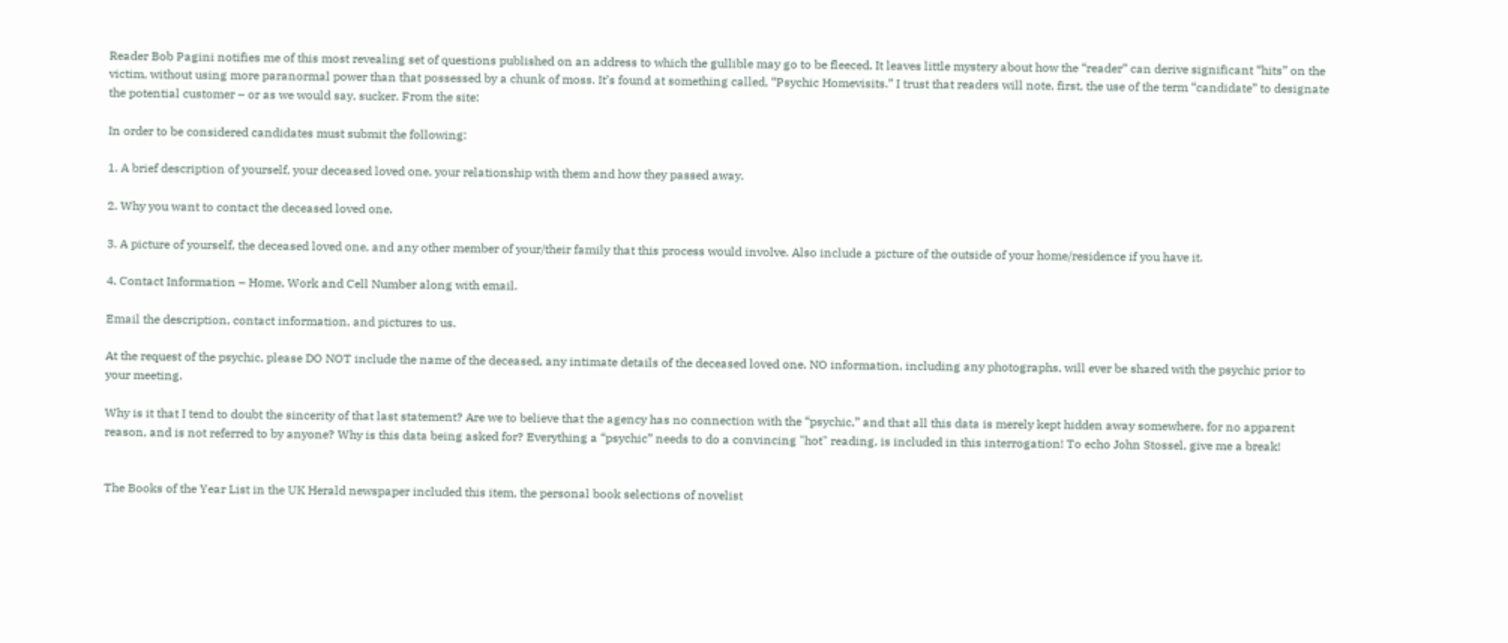Reader Bob Pagini notifies me of this most revealing set of questions published on an address to which the gullible may go to be fleeced. It leaves little mystery about how the “reader” can derive significant “hits” on the victim, without using more paranormal power than that possessed by a chunk of moss. It’s found at something called, “Psychic Homevisits.” I trust that readers will note, first, the use of the term “candidate” to designate the potential customer – or as we would say, sucker. From the site:

In order to be considered candidates must submit the following:

1. A brief description of yourself, your deceased loved one, your relationship with them and how they passed away.

2. Why you want to contact the deceased loved one.

3. A picture of yourself, the deceased loved one, and any other member of your/their family that this process would involve. Also include a picture of the outside of your home/residence if you have it.

4. Contact Information – Home, Work and Cell Number along with email.

Email the description, contact information, and pictures to us.

At the request of the psychic, please DO NOT include the name of the deceased, any intimate details of the deceased loved one. NO information, including any photographs, will ever be shared with the psychic prior to your meeting.

Why is it that I tend to doubt the sincerity of that last statement? Are we to believe that the agency has no connection with the “psychic,” and that all this data is merely kept hidden away somewhere, for no apparent reason, and is not referred to by anyone? Why is this data being asked for? Everything a “psychic” needs to do a convincing "hot" reading, is included in this interrogation! To echo John Stossel, give me a break!


The Books of the Year List in the UK Herald newspaper included this item, the personal book selections of novelist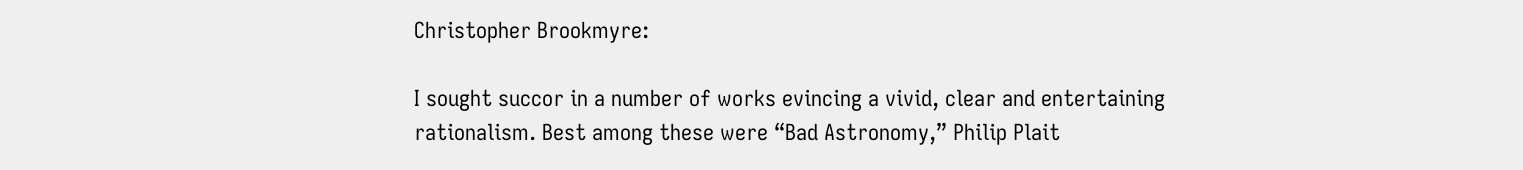Christopher Brookmyre:

I sought succor in a number of works evincing a vivid, clear and entertaining rationalism. Best among these were “Bad Astronomy,” Philip Plait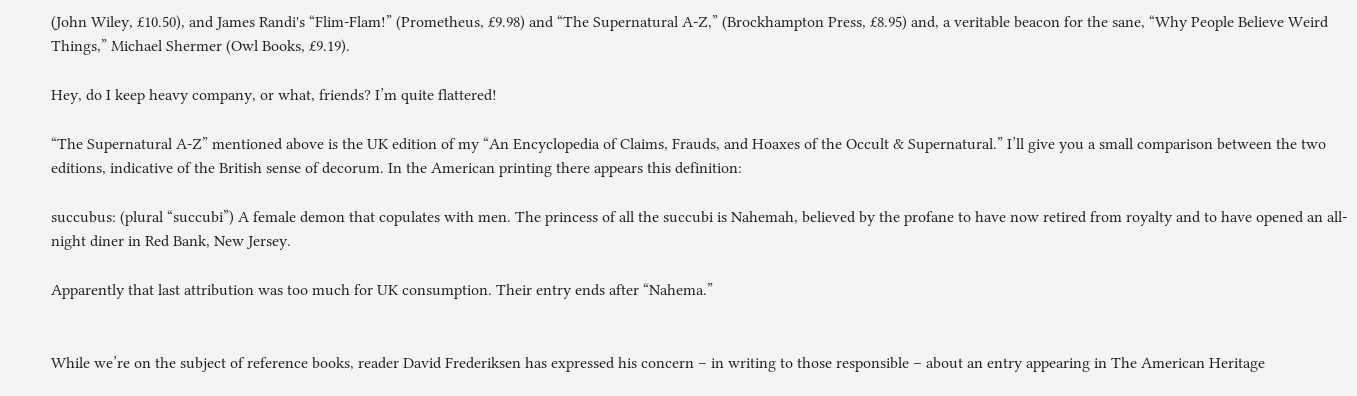(John Wiley, £10.50), and James Randi's “Flim-Flam!” (Prometheus, £9.98) and “The Supernatural A-Z,” (Brockhampton Press, £8.95) and, a veritable beacon for the sane, “Why People Believe Weird Things,” Michael Shermer (Owl Books, £9.19).

Hey, do I keep heavy company, or what, friends? I’m quite flattered!

“The Supernatural A-Z” mentioned above is the UK edition of my “An Encyclopedia of Claims, Frauds, and Hoaxes of the Occult & Supernatural.” I’ll give you a small comparison between the two editions, indicative of the British sense of decorum. In the American printing there appears this definition:

succubus: (plural “succubi”) A female demon that copulates with men. The princess of all the succubi is Nahemah, believed by the profane to have now retired from royalty and to have opened an all-night diner in Red Bank, New Jersey.

Apparently that last attribution was too much for UK consumption. Their entry ends after “Nahema.”


While we’re on the subject of reference books, reader David Frederiksen has expressed his concern – in writing to those responsible – about an entry appearing in The American Heritage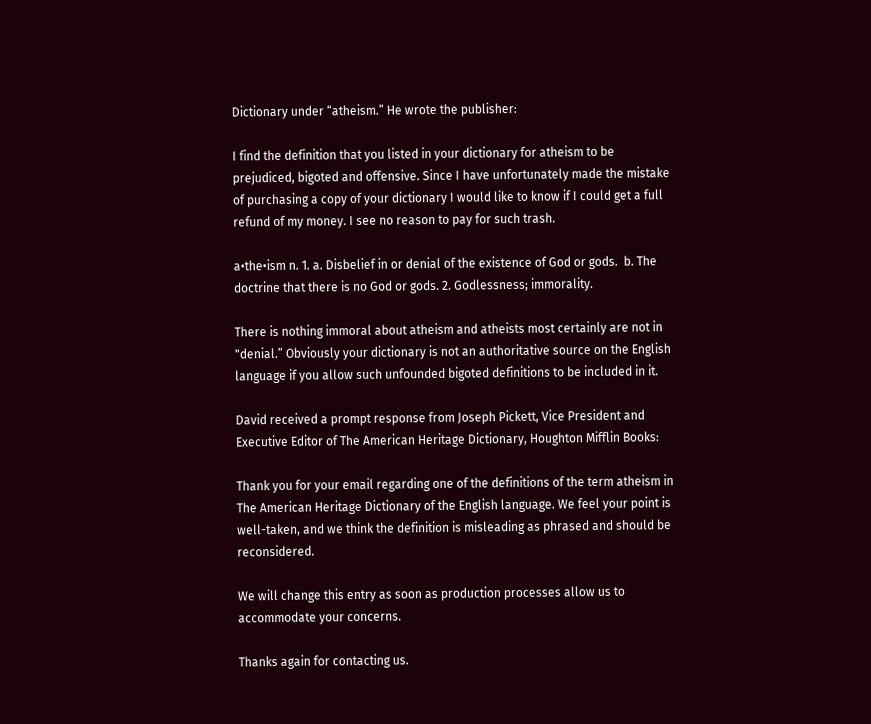Dictionary under “atheism.” He wrote the publisher:

I find the definition that you listed in your dictionary for atheism to be prejudiced, bigoted and offensive. Since I have unfortunately made the mistake of purchasing a copy of your dictionary I would like to know if I could get a full refund of my money. I see no reason to pay for such trash.

a•the•ism n. 1. a. Disbelief in or denial of the existence of God or gods.  b. The doctrine that there is no God or gods. 2. Godlessness; immorality.

There is nothing immoral about atheism and atheists most certainly are not in "denial.” Obviously your dictionary is not an authoritative source on the English language if you allow such unfounded bigoted definitions to be included in it.

David received a prompt response from Joseph Pickett, Vice President and Executive Editor of The American Heritage Dictionary, Houghton Mifflin Books:

Thank you for your email regarding one of the definitions of the term atheism in The American Heritage Dictionary of the English language. We feel your point is well-taken, and we think the definition is misleading as phrased and should be reconsidered.

We will change this entry as soon as production processes allow us to accommodate your concerns.

Thanks again for contacting us.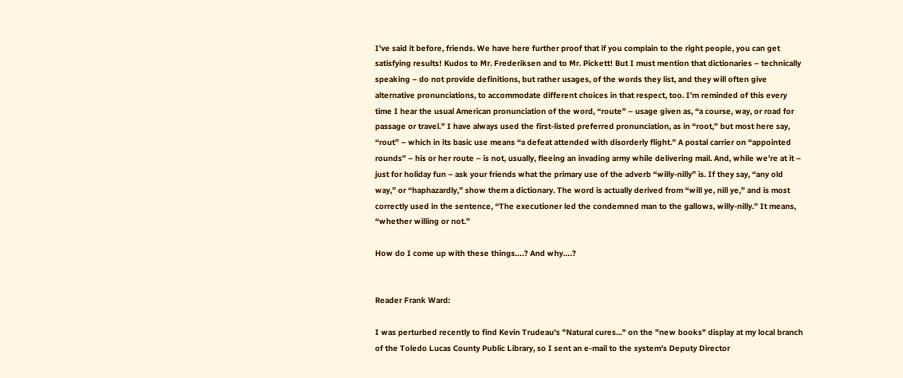I’ve said it before, friends. We have here further proof that if you complain to the right people, you can get satisfying results! Kudos to Mr. Frederiksen and to Mr. Pickett! But I must mention that dictionaries – technically speaking – do not provide definitions, but rather usages, of the words they list, and they will often give alternative pronunciations, to accommodate different choices in that respect, too. I’m reminded of this every time I hear the usual American pronunciation of the word, “route” – usage given as, “a course, way, or road for passage or travel.” I have always used the first-listed preferred pronunciation, as in “root,” but most here say, “rout” – which in its basic use means “a defeat attended with disorderly flight.” A postal carrier on “appointed rounds” – his or her route – is not, usually, fleeing an invading army while delivering mail. And, while we’re at it – just for holiday fun – ask your friends what the primary use of the adverb “willy-nilly” is. If they say, “any old way,” or “haphazardly,” show them a dictionary. The word is actually derived from “will ye, nill ye,” and is most correctly used in the sentence, “The executioner led the condemned man to the gallows, willy-nilly.” It means, “whether willing or not.”

How do I come up with these things….? And why….?


Reader Frank Ward:

I was perturbed recently to find Kevin Trudeau's "Natural cures..." on the "new books" display at my local branch of the Toledo Lucas County Public Library, so I sent an e-mail to the system's Deputy Director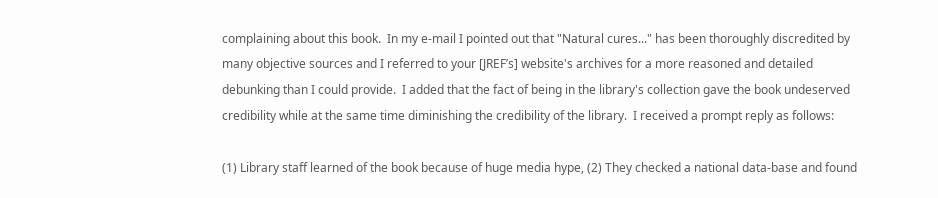complaining about this book.  In my e-mail I pointed out that "Natural cures..." has been thoroughly discredited by many objective sources and I referred to your [JREF’s] website's archives for a more reasoned and detailed debunking than I could provide.  I added that the fact of being in the library's collection gave the book undeserved credibility while at the same time diminishing the credibility of the library.  I received a prompt reply as follows:

(1) Library staff learned of the book because of huge media hype, (2) They checked a national data-base and found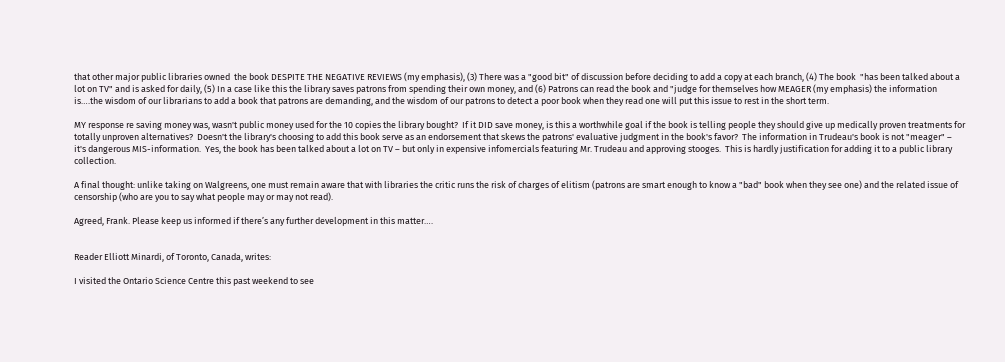that other major public libraries owned  the book DESPITE THE NEGATIVE REVIEWS (my emphasis), (3) There was a "good bit" of discussion before deciding to add a copy at each branch, (4) The book  "has been talked about a lot on TV" and is asked for daily, (5) In a case like this the library saves patrons from spending their own money, and (6) Patrons can read the book and "judge for themselves how MEAGER (my emphasis) the information is….the wisdom of our librarians to add a book that patrons are demanding, and the wisdom of our patrons to detect a poor book when they read one will put this issue to rest in the short term.

MY response re saving money was, wasn't public money used for the 10 copies the library bought?  If it DID save money, is this a worthwhile goal if the book is telling people they should give up medically proven treatments for totally unproven alternatives?  Doesn't the library's choosing to add this book serve as an endorsement that skews the patrons' evaluative judgment in the book's favor?  The information in Trudeau's book is not "meager" – it's dangerous MIS-information.  Yes, the book has been talked about a lot on TV – but only in expensive infomercials featuring Mr. Trudeau and approving stooges.  This is hardly justification for adding it to a public library collection.

A final thought: unlike taking on Walgreens, one must remain aware that with libraries the critic runs the risk of charges of elitism (patrons are smart enough to know a "bad" book when they see one) and the related issue of censorship (who are you to say what people may or may not read).

Agreed, Frank. Please keep us informed if there’s any further development in this matter….


Reader Elliott Minardi, of Toronto, Canada, writes:

I visited the Ontario Science Centre this past weekend to see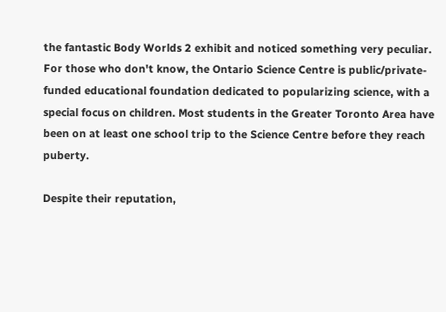the fantastic Body Worlds 2 exhibit and noticed something very peculiar. For those who don't know, the Ontario Science Centre is public/private-funded educational foundation dedicated to popularizing science, with a special focus on children. Most students in the Greater Toronto Area have been on at least one school trip to the Science Centre before they reach puberty.

Despite their reputation,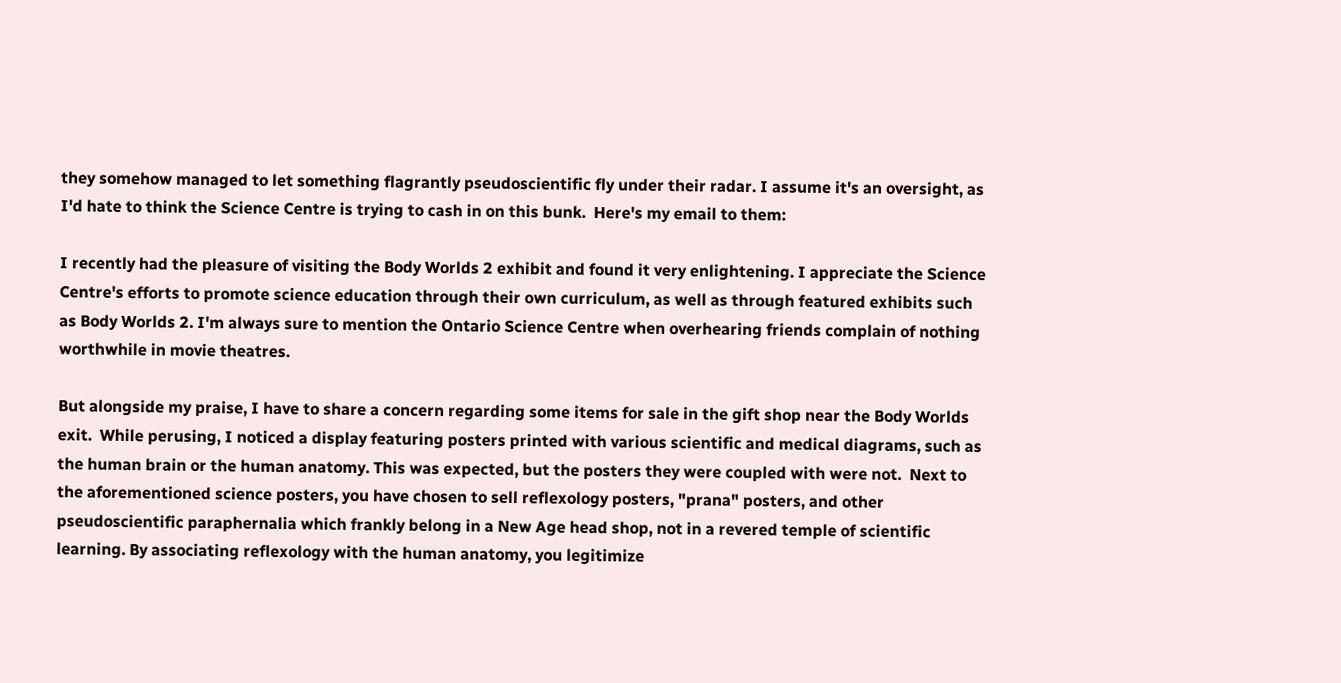they somehow managed to let something flagrantly pseudoscientific fly under their radar. I assume it's an oversight, as I'd hate to think the Science Centre is trying to cash in on this bunk.  Here's my email to them:

I recently had the pleasure of visiting the Body Worlds 2 exhibit and found it very enlightening. I appreciate the Science Centre's efforts to promote science education through their own curriculum, as well as through featured exhibits such as Body Worlds 2. I'm always sure to mention the Ontario Science Centre when overhearing friends complain of nothing worthwhile in movie theatres.

But alongside my praise, I have to share a concern regarding some items for sale in the gift shop near the Body Worlds exit.  While perusing, I noticed a display featuring posters printed with various scientific and medical diagrams, such as the human brain or the human anatomy. This was expected, but the posters they were coupled with were not.  Next to the aforementioned science posters, you have chosen to sell reflexology posters, "prana" posters, and other pseudoscientific paraphernalia which frankly belong in a New Age head shop, not in a revered temple of scientific learning. By associating reflexology with the human anatomy, you legitimize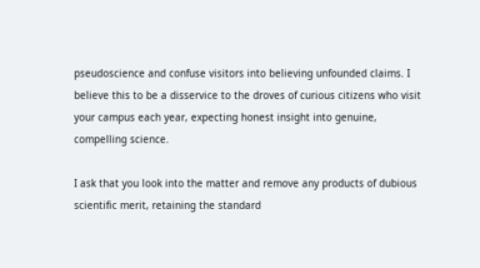pseudoscience and confuse visitors into believing unfounded claims. I believe this to be a disservice to the droves of curious citizens who visit your campus each year, expecting honest insight into genuine, compelling science.

I ask that you look into the matter and remove any products of dubious scientific merit, retaining the standard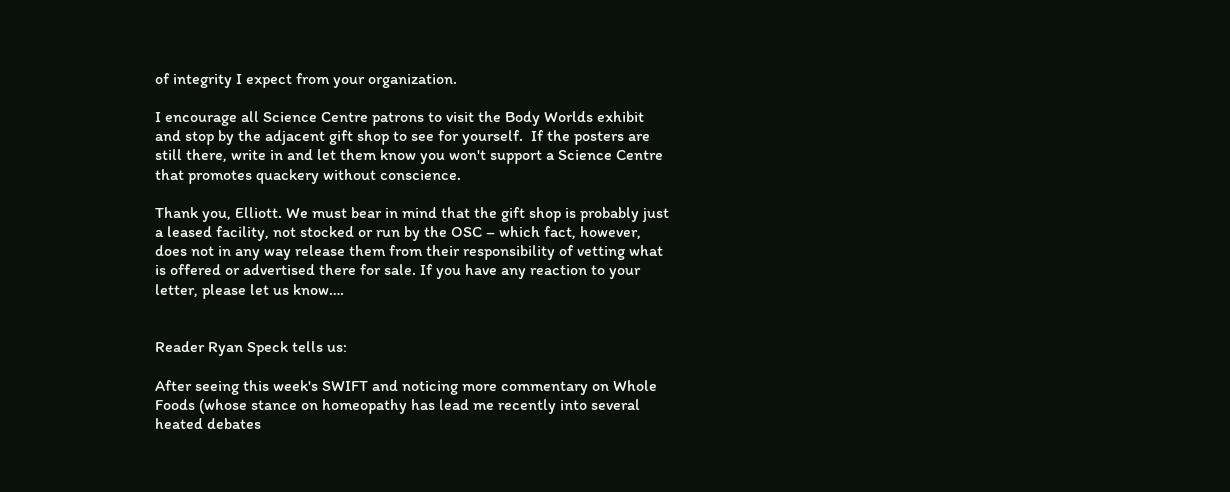of integrity I expect from your organization.

I encourage all Science Centre patrons to visit the Body Worlds exhibit and stop by the adjacent gift shop to see for yourself.  If the posters are still there, write in and let them know you won't support a Science Centre that promotes quackery without conscience.

Thank you, Elliott. We must bear in mind that the gift shop is probably just a leased facility, not stocked or run by the OSC – which fact, however, does not in any way release them from their responsibility of vetting what is offered or advertised there for sale. If you have any reaction to your letter, please let us know….


Reader Ryan Speck tells us:

After seeing this week's SWIFT and noticing more commentary on Whole Foods (whose stance on homeopathy has lead me recently into several heated debates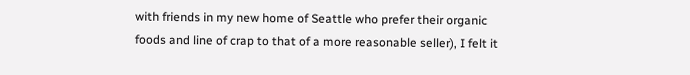with friends in my new home of Seattle who prefer their organic foods and line of crap to that of a more reasonable seller), I felt it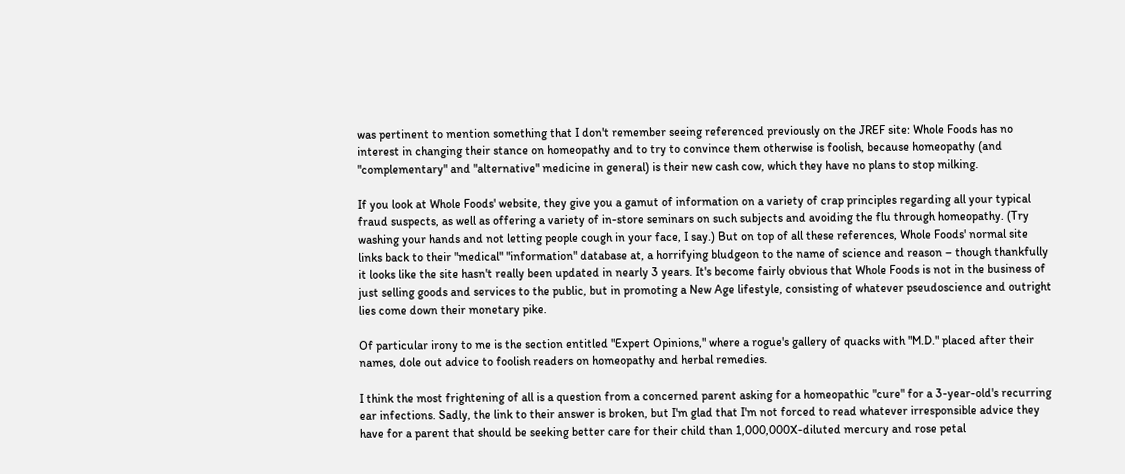was pertinent to mention something that I don't remember seeing referenced previously on the JREF site: Whole Foods has no interest in changing their stance on homeopathy and to try to convince them otherwise is foolish, because homeopathy (and "complementary" and "alternative" medicine in general) is their new cash cow, which they have no plans to stop milking.

If you look at Whole Foods' website, they give you a gamut of information on a variety of crap principles regarding all your typical fraud suspects, as well as offering a variety of in-store seminars on such subjects and avoiding the flu through homeopathy. (Try washing your hands and not letting people cough in your face, I say.) But on top of all these references, Whole Foods' normal site links back to their "medical" "information" database at, a horrifying bludgeon to the name of science and reason – though thankfully it looks like the site hasn't really been updated in nearly 3 years. It's become fairly obvious that Whole Foods is not in the business of just selling goods and services to the public, but in promoting a New Age lifestyle, consisting of whatever pseudoscience and outright lies come down their monetary pike.

Of particular irony to me is the section entitled "Expert Opinions," where a rogue's gallery of quacks with "M.D." placed after their names, dole out advice to foolish readers on homeopathy and herbal remedies.

I think the most frightening of all is a question from a concerned parent asking for a homeopathic "cure" for a 3-year-old's recurring ear infections. Sadly, the link to their answer is broken, but I'm glad that I'm not forced to read whatever irresponsible advice they have for a parent that should be seeking better care for their child than 1,000,000X-diluted mercury and rose petal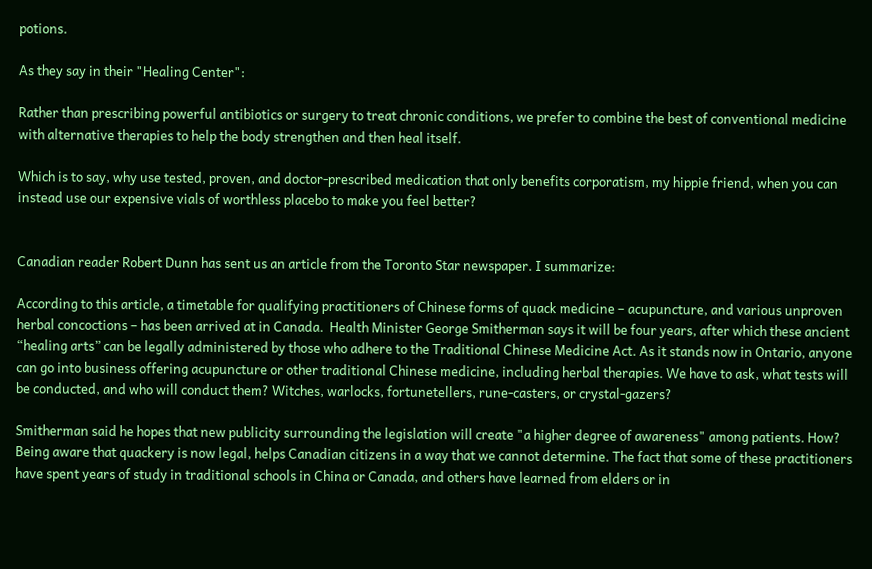potions.

As they say in their "Healing Center":

Rather than prescribing powerful antibiotics or surgery to treat chronic conditions, we prefer to combine the best of conventional medicine with alternative therapies to help the body strengthen and then heal itself.

Which is to say, why use tested, proven, and doctor-prescribed medication that only benefits corporatism, my hippie friend, when you can instead use our expensive vials of worthless placebo to make you feel better?


Canadian reader Robert Dunn has sent us an article from the Toronto Star newspaper. I summarize:

According to this article, a timetable for qualifying practitioners of Chinese forms of quack medicine – acupuncture, and various unproven herbal concoctions – has been arrived at in Canada.  Health Minister George Smitherman says it will be four years, after which these ancient “healing arts” can be legally administered by those who adhere to the Traditional Chinese Medicine Act. As it stands now in Ontario, anyone can go into business offering acupuncture or other traditional Chinese medicine, including herbal therapies. We have to ask, what tests will be conducted, and who will conduct them? Witches, warlocks, fortunetellers, rune-casters, or crystal-gazers?

Smitherman said he hopes that new publicity surrounding the legislation will create "a higher degree of awareness" among patients. How? Being aware that quackery is now legal, helps Canadian citizens in a way that we cannot determine. The fact that some of these practitioners have spent years of study in traditional schools in China or Canada, and others have learned from elders or in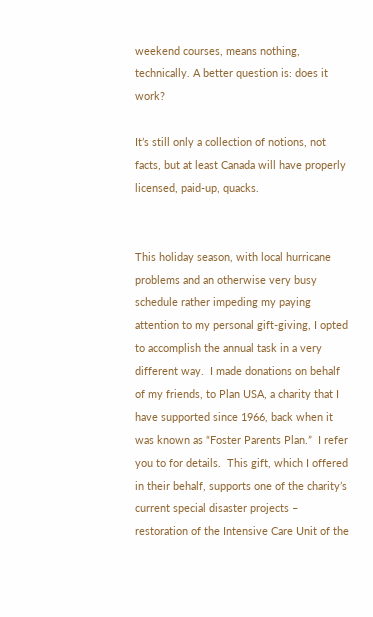weekend courses, means nothing, technically. A better question is: does it work?

It’s still only a collection of notions, not facts, but at least Canada will have properly licensed, paid-up, quacks.


This holiday season, with local hurricane problems and an otherwise very busy schedule rather impeding my paying attention to my personal gift-giving, I opted to accomplish the annual task in a very different way.  I made donations on behalf of my friends, to Plan USA, a charity that I have supported since 1966, back when it was known as “Foster Parents Plan.”  I refer you to for details.  This gift, which I offered in their behalf, supports one of the charity’s current special disaster projects – restoration of the Intensive Care Unit of the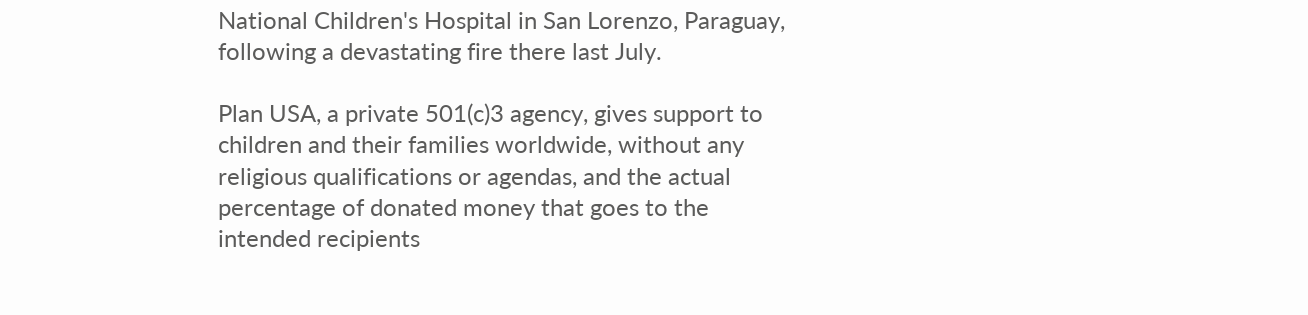National Children's Hospital in San Lorenzo, Paraguay, following a devastating fire there last July.

Plan USA, a private 501(c)3 agency, gives support to children and their families worldwide, without any religious qualifications or agendas, and the actual percentage of donated money that goes to the intended recipients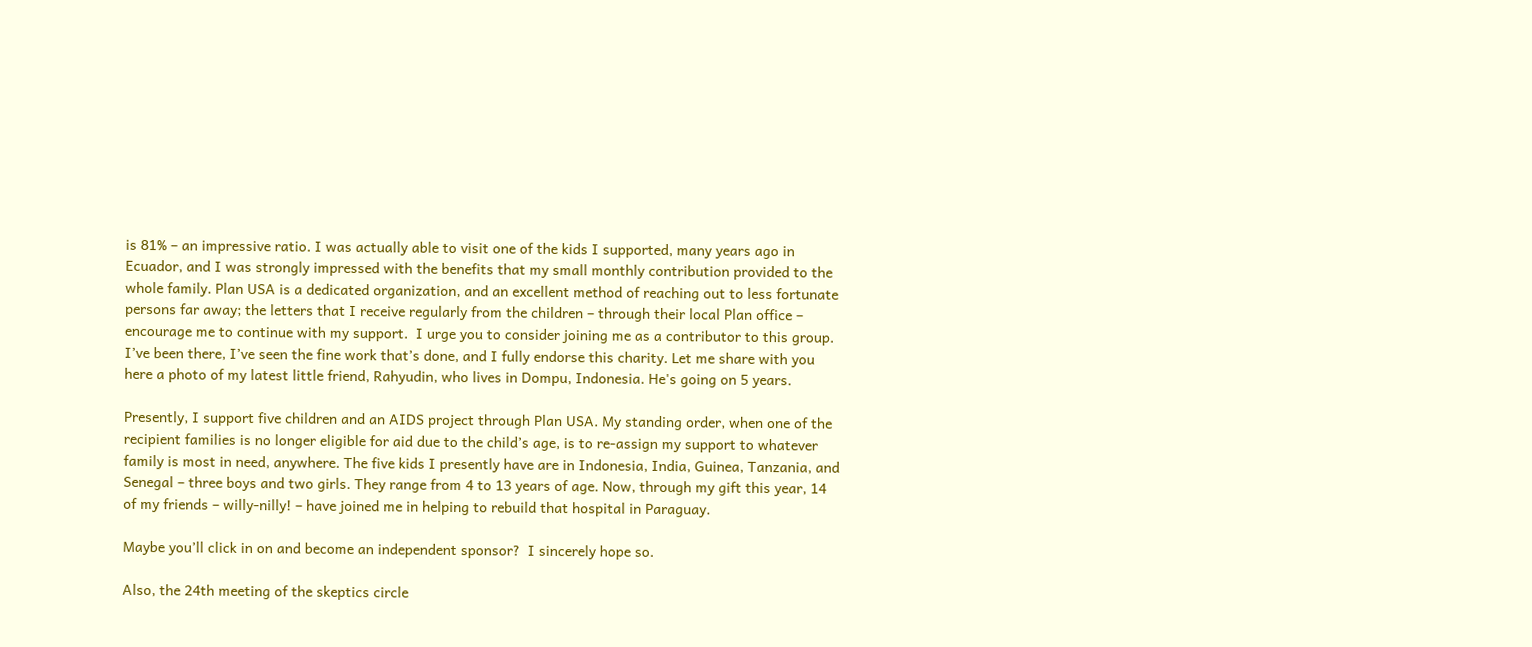is 81% – an impressive ratio. I was actually able to visit one of the kids I supported, many years ago in Ecuador, and I was strongly impressed with the benefits that my small monthly contribution provided to the whole family. Plan USA is a dedicated organization, and an excellent method of reaching out to less fortunate persons far away; the letters that I receive regularly from the children – through their local Plan office – encourage me to continue with my support.  I urge you to consider joining me as a contributor to this group. I’ve been there, I’ve seen the fine work that’s done, and I fully endorse this charity. Let me share with you here a photo of my latest little friend, Rahyudin, who lives in Dompu, Indonesia. He's going on 5 years.

Presently, I support five children and an AIDS project through Plan USA. My standing order, when one of the recipient families is no longer eligible for aid due to the child’s age, is to re-assign my support to whatever family is most in need, anywhere. The five kids I presently have are in Indonesia, India, Guinea, Tanzania, and Senegal – three boys and two girls. They range from 4 to 13 years of age. Now, through my gift this year, 14 of my friends – willy-nilly! – have joined me in helping to rebuild that hospital in Paraguay.

Maybe you’ll click in on and become an independent sponsor?  I sincerely hope so.

Also, the 24th meeting of the skeptics circle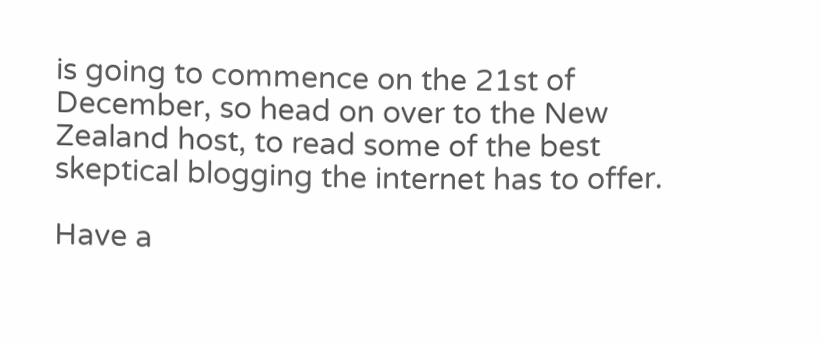is going to commence on the 21st of December, so head on over to the New Zealand host, to read some of the best skeptical blogging the internet has to offer.

Have a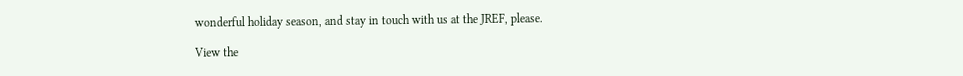wonderful holiday season, and stay in touch with us at the JREF, please.

View the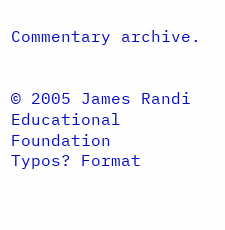Commentary archive.


© 2005 James Randi Educational Foundation
Typos? Format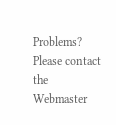Problems? Please contact the Webmaster